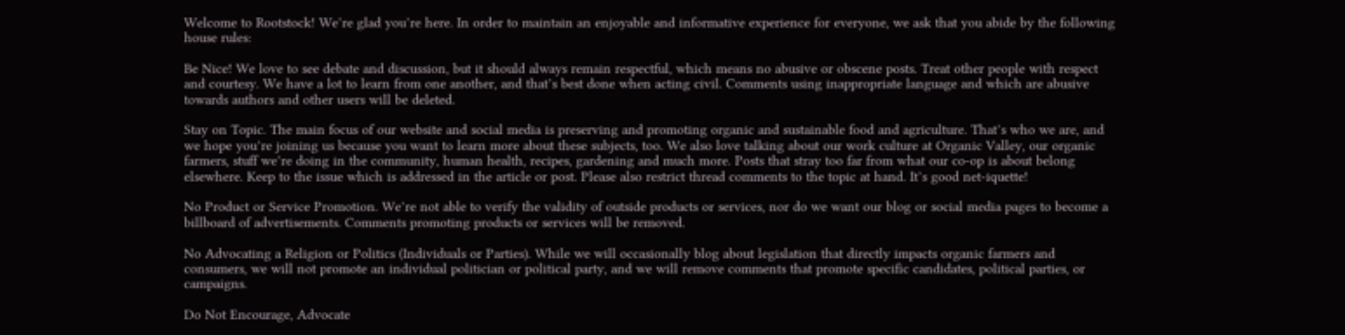Welcome to Rootstock! We’re glad you’re here. In order to maintain an enjoyable and informative experience for everyone, we ask that you abide by the following house rules:

Be Nice! We love to see debate and discussion, but it should always remain respectful, which means no abusive or obscene posts. Treat other people with respect and courtesy. We have a lot to learn from one another, and that’s best done when acting civil. Comments using inappropriate language and which are abusive towards authors and other users will be deleted.

Stay on Topic. The main focus of our website and social media is preserving and promoting organic and sustainable food and agriculture. That’s who we are, and we hope you’re joining us because you want to learn more about these subjects, too. We also love talking about our work culture at Organic Valley, our organic farmers, stuff we’re doing in the community, human health, recipes, gardening and much more. Posts that stray too far from what our co-op is about belong elsewhere. Keep to the issue which is addressed in the article or post. Please also restrict thread comments to the topic at hand. It’s good net-iquette!

No Product or Service Promotion. We’re not able to verify the validity of outside products or services, nor do we want our blog or social media pages to become a billboard of advertisements. Comments promoting products or services will be removed.

No Advocating a Religion or Politics (Individuals or Parties). While we will occasionally blog about legislation that directly impacts organic farmers and consumers, we will not promote an individual politician or political party, and we will remove comments that promote specific candidates, political parties, or campaigns.

Do Not Encourage, Advocate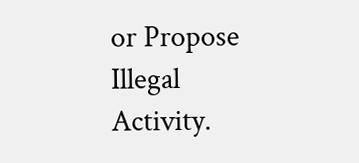or Propose Illegal Activity.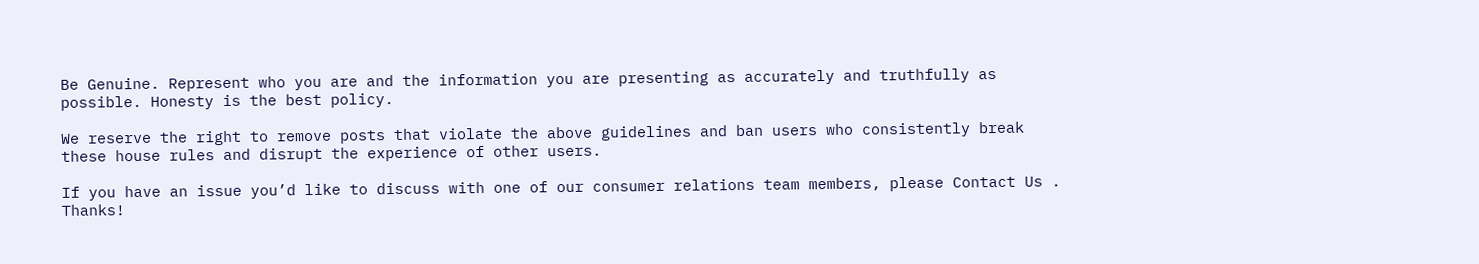Be Genuine. Represent who you are and the information you are presenting as accurately and truthfully as possible. Honesty is the best policy.

We reserve the right to remove posts that violate the above guidelines and ban users who consistently break these house rules and disrupt the experience of other users.

If you have an issue you’d like to discuss with one of our consumer relations team members, please Contact Us . Thanks!